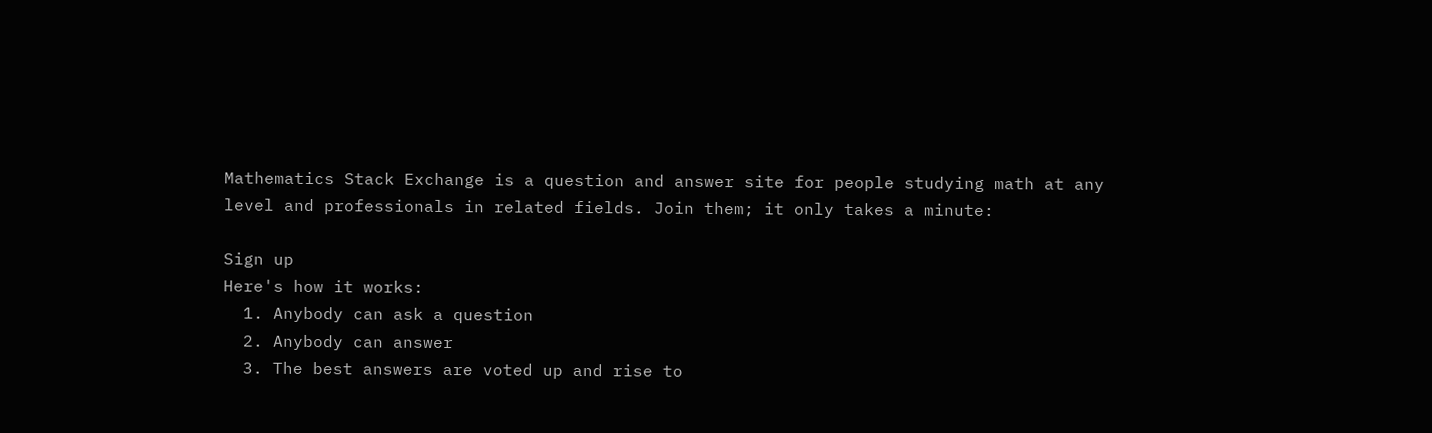Mathematics Stack Exchange is a question and answer site for people studying math at any level and professionals in related fields. Join them; it only takes a minute:

Sign up
Here's how it works:
  1. Anybody can ask a question
  2. Anybody can answer
  3. The best answers are voted up and rise to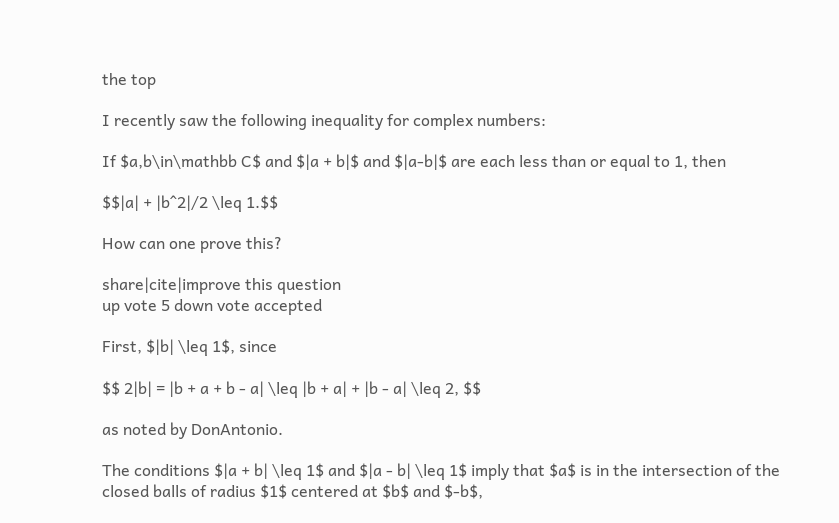the top

I recently saw the following inequality for complex numbers:

If $a,b\in\mathbb C$ and $|a + b|$ and $|a-b|$ are each less than or equal to 1, then

$$|a| + |b^2|/2 \leq 1.$$

How can one prove this?

share|cite|improve this question
up vote 5 down vote accepted

First, $|b| \leq 1$, since

$$ 2|b| = |b + a + b - a| \leq |b + a| + |b - a| \leq 2, $$

as noted by DonAntonio.

The conditions $|a + b| \leq 1$ and $|a - b| \leq 1$ imply that $a$ is in the intersection of the closed balls of radius $1$ centered at $b$ and $-b$,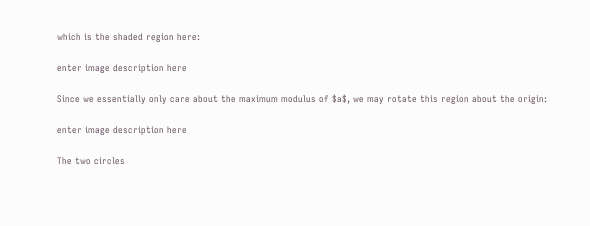which is the shaded region here:

enter image description here

Since we essentially only care about the maximum modulus of $a$, we may rotate this region about the origin:

enter image description here

The two circles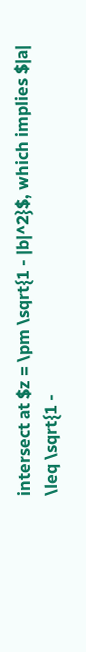intersect at $z = \pm \sqrt{1 - |b|^2}$, which implies $|a| \leq \sqrt{1 -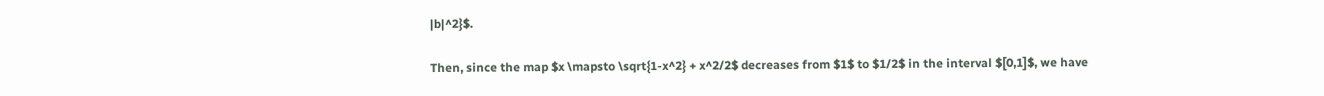|b|^2}$.

Then, since the map $x \mapsto \sqrt{1-x^2} + x^2/2$ decreases from $1$ to $1/2$ in the interval $[0,1]$, we have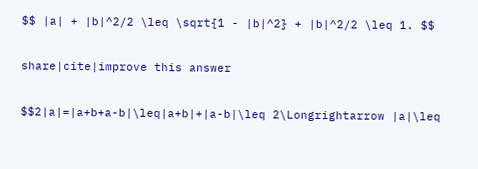$$ |a| + |b|^2/2 \leq \sqrt{1 - |b|^2} + |b|^2/2 \leq 1. $$

share|cite|improve this answer

$$2|a|=|a+b+a-b|\leq|a+b|+|a-b|\leq 2\Longrightarrow |a|\leq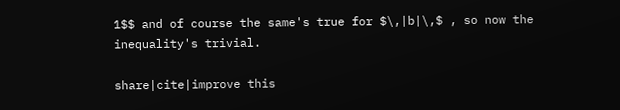1$$ and of course the same's true for $\,|b|\,$ , so now the inequality's trivial.

share|cite|improve this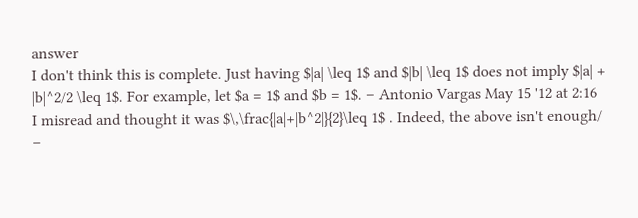answer
I don't think this is complete. Just having $|a| \leq 1$ and $|b| \leq 1$ does not imply $|a| + |b|^2/2 \leq 1$. For example, let $a = 1$ and $b = 1$. – Antonio Vargas May 15 '12 at 2:16
I misread and thought it was $\,\frac{|a|+|b^2|}{2}\leq 1$ . Indeed, the above isn't enough/ –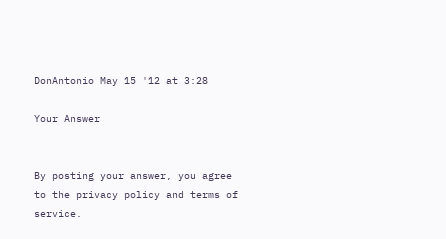DonAntonio May 15 '12 at 3:28

Your Answer


By posting your answer, you agree to the privacy policy and terms of service.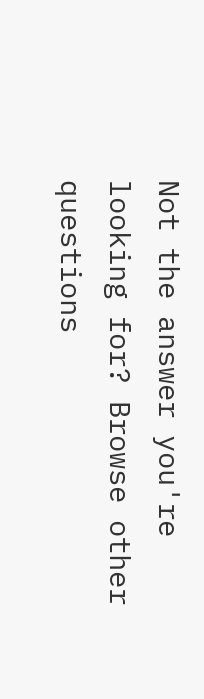Not the answer you're looking for? Browse other questions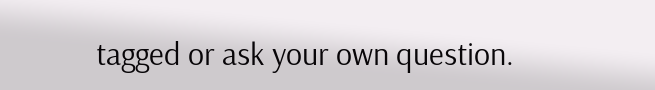tagged or ask your own question.